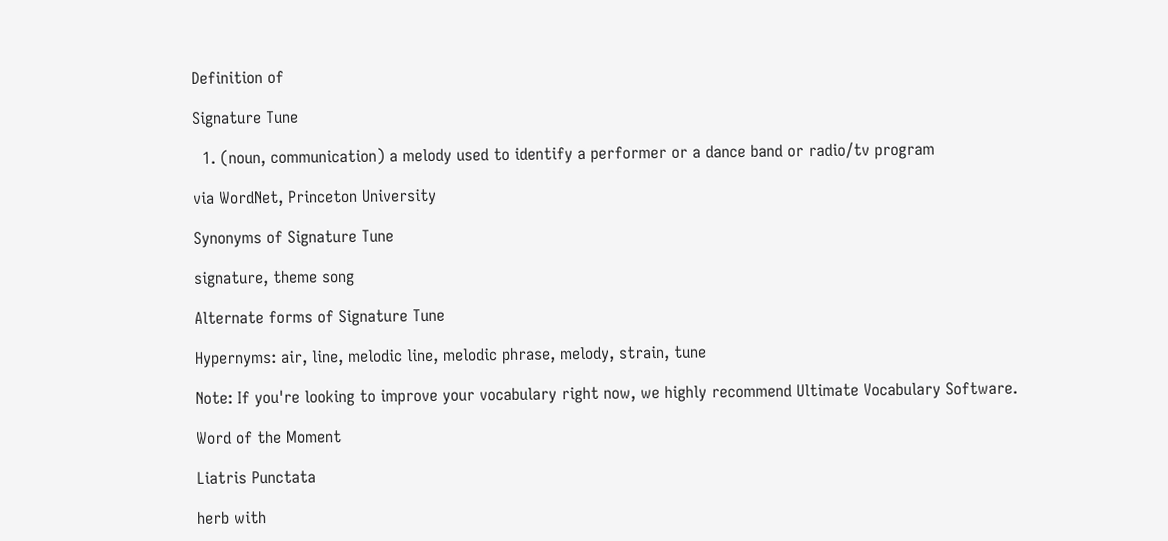Definition of

Signature Tune

  1. (noun, communication) a melody used to identify a performer or a dance band or radio/tv program

via WordNet, Princeton University

Synonyms of Signature Tune

signature, theme song

Alternate forms of Signature Tune

Hypernyms: air, line, melodic line, melodic phrase, melody, strain, tune

Note: If you're looking to improve your vocabulary right now, we highly recommend Ultimate Vocabulary Software.

Word of the Moment

Liatris Punctata

herb with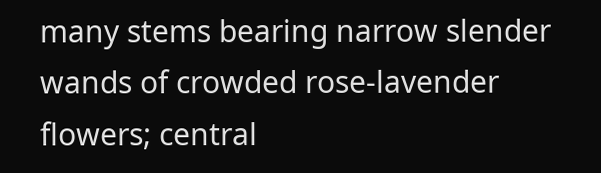many stems bearing narrow slender wands of crowded rose-lavender flowers; central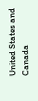United States and Canada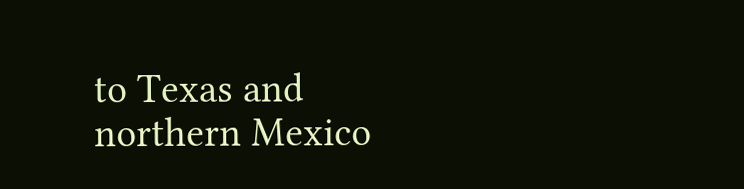to Texas and northern Mexico